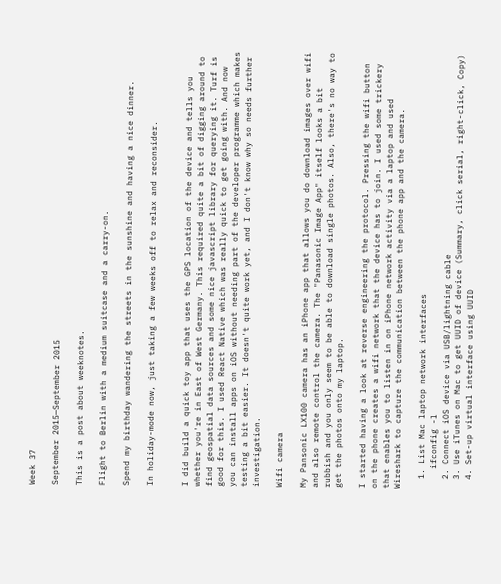Week 37

September 2015—September 2015

This is a post about weeknotes.

Flight to Berlin with a medium suitcase and a carry-on.

Spend my birthday wandering the streets in the sunshine and having a nice dinner.

In holiday-mode now, just taking a few weeks off to relax and reconsider.


I did build a quick toy app that uses the GPS location of the device and tells you whether you're in East of West Germany. This required quite a bit of digging around to find geospatial data sources and some nice javascript library for querying it. Turf is good for this. I used React Native which was really quick to get going with. And now you can install apps on iOS without needing part of the developer programme which makes testing a bit easier. It doesn't quite work yet, and I don't know why so needs further investigation.

Wifi camera

My Pansonic LX100 camera has an iPhone app that allows you do download images over wifi and also remote control the camera. The "Panasonic Image App" itself looks a bit rubbish and you only seem to be able to download single photos. Also, there's no way to get the photos onto my laptop.

I started having a look at reverse engineering the protocol. Pressing the wifi button on the phone creates a wifi network that the device has to join. I used some trickery that enables you to listen in on iPhone network activity via a laptop and used Wireshark to capture the communication between the phone app and the camera.

  1. List Mac laptop network interfaces
    ifconfig -l
  2. Connect iOS device via USB/lightning cable
  3. Use iTunes on Mac to get UUID of device (Summary, click serial, right-click, Copy)
  4. Set-up virtual interface using UUID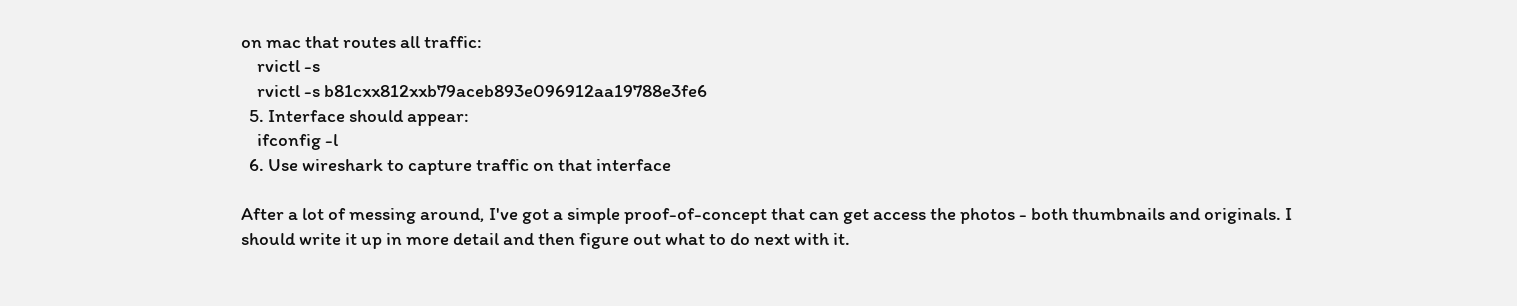on mac that routes all traffic:
    rvictl -s
    rvictl -s b81cxx812xxb79aceb893e096912aa19788e3fe6
  5. Interface should appear:
    ifconfig -l
  6. Use wireshark to capture traffic on that interface

After a lot of messing around, I've got a simple proof-of-concept that can get access the photos - both thumbnails and originals. I should write it up in more detail and then figure out what to do next with it.